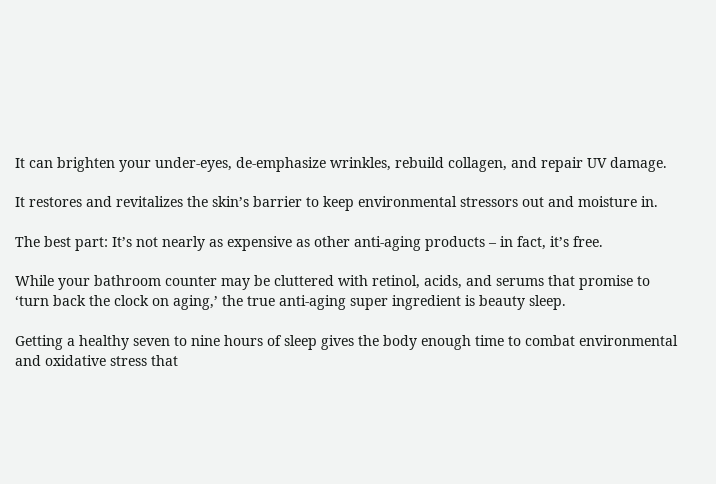It can brighten your under-eyes, de-emphasize wrinkles, rebuild collagen, and repair UV damage.

It restores and revitalizes the skin’s barrier to keep environmental stressors out and moisture in.

The best part: It’s not nearly as expensive as other anti-aging products – in fact, it’s free.

While your bathroom counter may be cluttered with retinol, acids, and serums that promise to ‘turn back the clock on aging,’ the true anti-aging super ingredient is beauty sleep.

Getting a healthy seven to nine hours of sleep gives the body enough time to combat environmental and oxidative stress that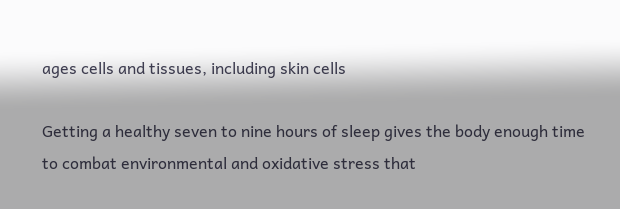ages cells and tissues, including skin cells

Getting a healthy seven to nine hours of sleep gives the body enough time to combat environmental and oxidative stress that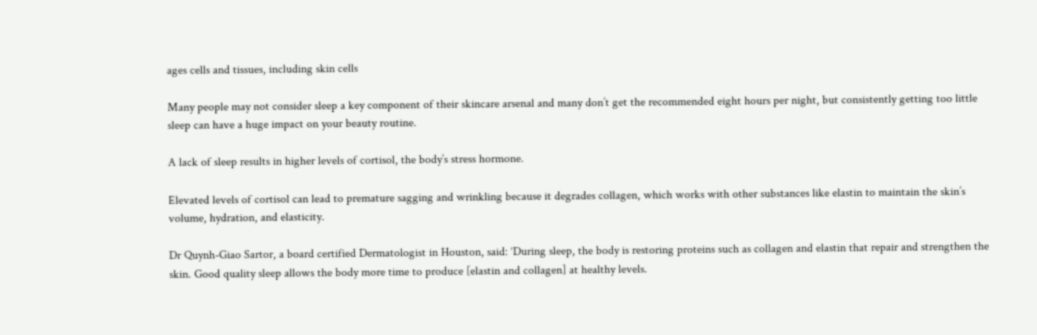ages cells and tissues, including skin cells

Many people may not consider sleep a key component of their skincare arsenal and many don’t get the recommended eight hours per night, but consistently getting too little sleep can have a huge impact on your beauty routine.

A lack of sleep results in higher levels of cortisol, the body’s stress hormone.

Elevated levels of cortisol can lead to premature sagging and wrinkling because it degrades collagen, which works with other substances like elastin to maintain the skin’s volume, hydration, and elasticity.

Dr Quynh-Giao Sartor, a board certified Dermatologist in Houston, said: ‘During sleep, the body is restoring proteins such as collagen and elastin that repair and strengthen the skin. Good quality sleep allows the body more time to produce [elastin and collagen] at healthy levels.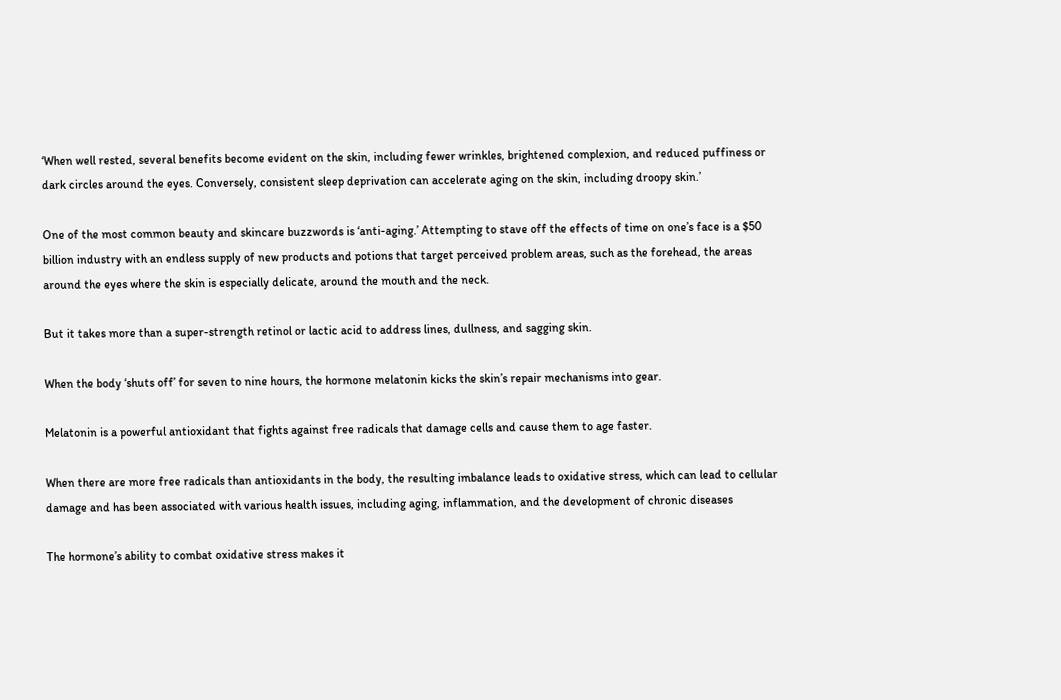‘When well rested, several benefits become evident on the skin, including fewer wrinkles, brightened complexion, and reduced puffiness or dark circles around the eyes. Conversely, consistent sleep deprivation can accelerate aging on the skin, including droopy skin.’

One of the most common beauty and skincare buzzwords is ‘anti-aging.’ Attempting to stave off the effects of time on one’s face is a $50 billion industry with an endless supply of new products and potions that target perceived problem areas, such as the forehead, the areas around the eyes where the skin is especially delicate, around the mouth and the neck.

But it takes more than a super-strength retinol or lactic acid to address lines, dullness, and sagging skin.

When the body ‘shuts off’ for seven to nine hours, the hormone melatonin kicks the skin’s repair mechanisms into gear.

Melatonin is a powerful antioxidant that fights against free radicals that damage cells and cause them to age faster.

When there are more free radicals than antioxidants in the body, the resulting imbalance leads to oxidative stress, which can lead to cellular damage and has been associated with various health issues, including aging, inflammation, and the development of chronic diseases

The hormone’s ability to combat oxidative stress makes it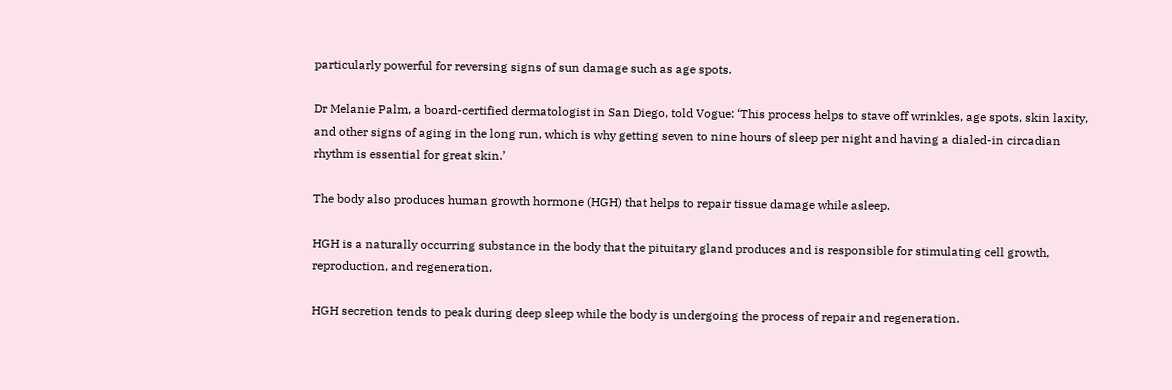particularly powerful for reversing signs of sun damage such as age spots.

Dr Melanie Palm, a board-certified dermatologist in San Diego, told Vogue: ‘This process helps to stave off wrinkles, age spots, skin laxity, and other signs of aging in the long run, which is why getting seven to nine hours of sleep per night and having a dialed-in circadian rhythm is essential for great skin.’

The body also produces human growth hormone (HGH) that helps to repair tissue damage while asleep.

HGH is a naturally occurring substance in the body that the pituitary gland produces and is responsible for stimulating cell growth, reproduction, and regeneration.

HGH secretion tends to peak during deep sleep while the body is undergoing the process of repair and regeneration.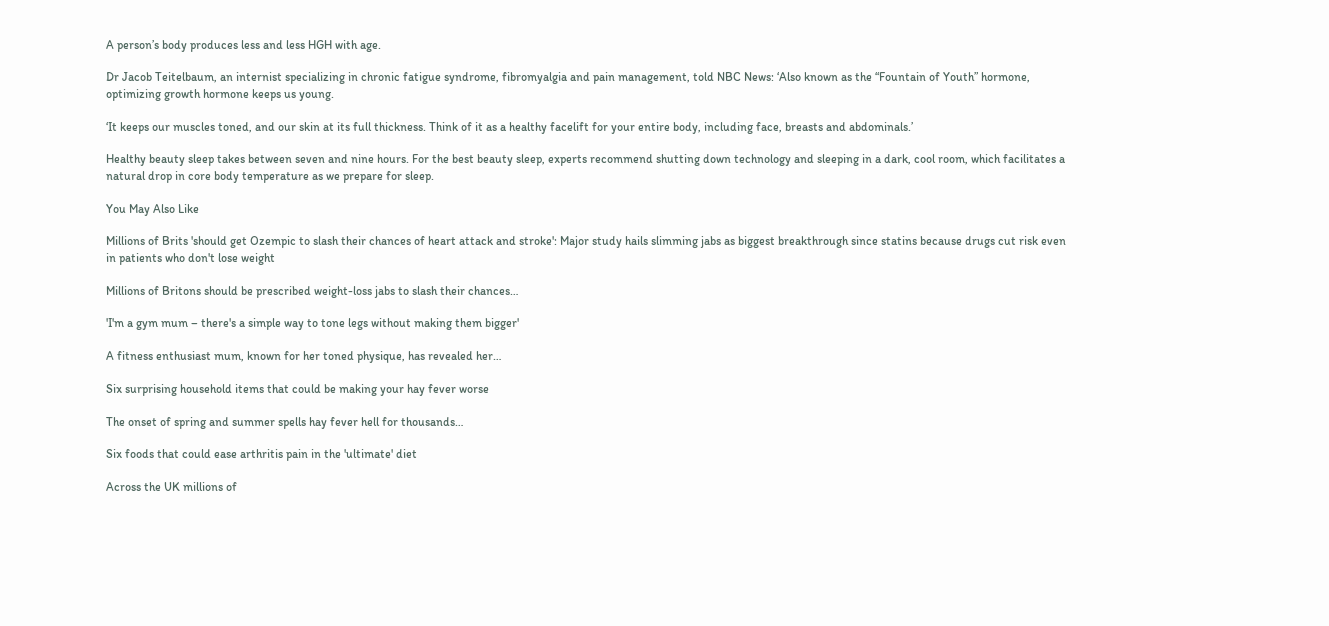A person’s body produces less and less HGH with age.

Dr Jacob Teitelbaum, an internist specializing in chronic fatigue syndrome, fibromyalgia and pain management, told NBC News: ‘Also known as the “Fountain of Youth” hormone, optimizing growth hormone keeps us young.

‘It keeps our muscles toned, and our skin at its full thickness. Think of it as a healthy facelift for your entire body, including face, breasts and abdominals.’

Healthy beauty sleep takes between seven and nine hours. For the best beauty sleep, experts recommend shutting down technology and sleeping in a dark, cool room, which facilitates a natural drop in core body temperature as we prepare for sleep.

You May Also Like

Millions of Brits 'should get Ozempic to slash their chances of heart attack and stroke': Major study hails slimming jabs as biggest breakthrough since statins because drugs cut risk even in patients who don't lose weight

Millions of Britons should be prescribed weight-loss jabs to slash their chances…

'I'm a gym mum – there's a simple way to tone legs without making them bigger'

A fitness enthusiast mum, known for her toned physique, has revealed her…

Six surprising household items that could be making your hay fever worse

The onset of spring and summer spells hay fever hell for thousands…

Six foods that could ease arthritis pain in the 'ultimate' diet

Across the UK millions of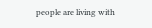people are living with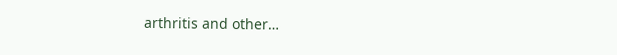arthritis and other…